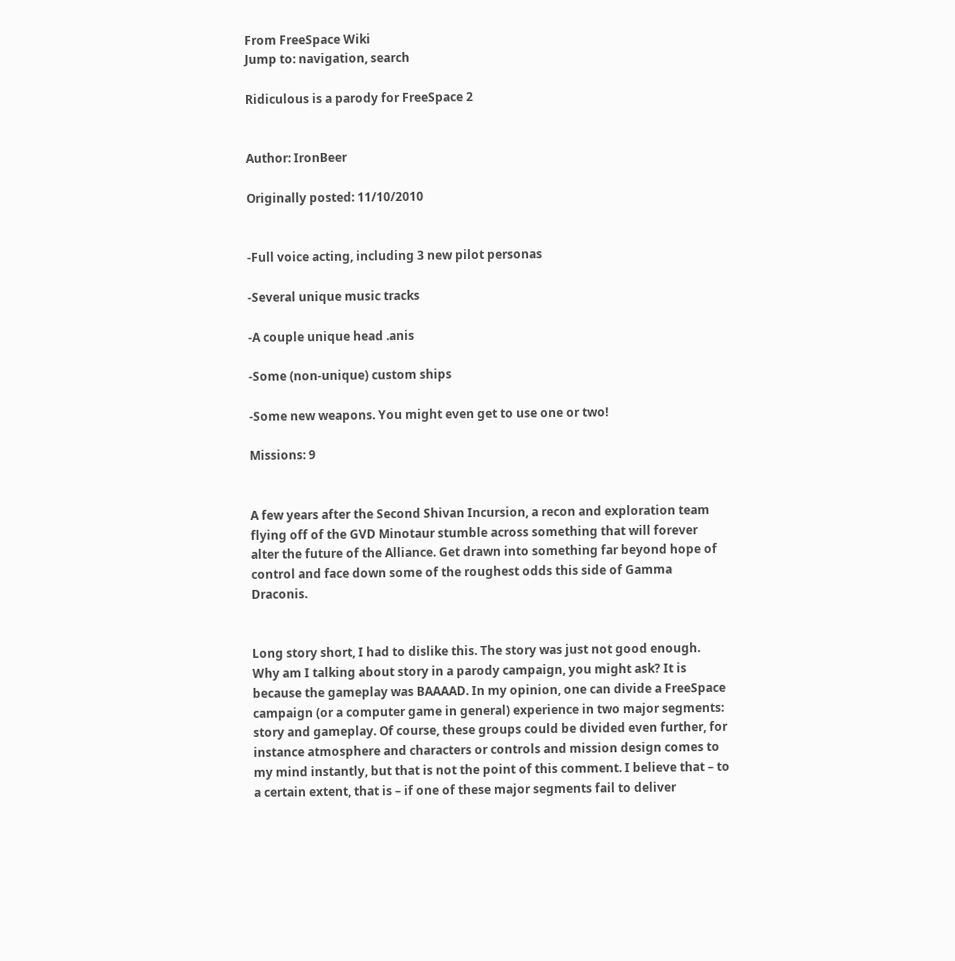From FreeSpace Wiki
Jump to: navigation, search

Ridiculous is a parody for FreeSpace 2


Author: IronBeer

Originally posted: 11/10/2010


-Full voice acting, including 3 new pilot personas

-Several unique music tracks

-A couple unique head .anis

-Some (non-unique) custom ships

-Some new weapons. You might even get to use one or two!

Missions: 9


A few years after the Second Shivan Incursion, a recon and exploration team flying off of the GVD Minotaur stumble across something that will forever alter the future of the Alliance. Get drawn into something far beyond hope of control and face down some of the roughest odds this side of Gamma Draconis.


Long story short, I had to dislike this. The story was just not good enough. Why am I talking about story in a parody campaign, you might ask? It is because the gameplay was BAAAAD. In my opinion, one can divide a FreeSpace campaign (or a computer game in general) experience in two major segments: story and gameplay. Of course, these groups could be divided even further, for instance atmosphere and characters or controls and mission design comes to my mind instantly, but that is not the point of this comment. I believe that – to a certain extent, that is – if one of these major segments fail to deliver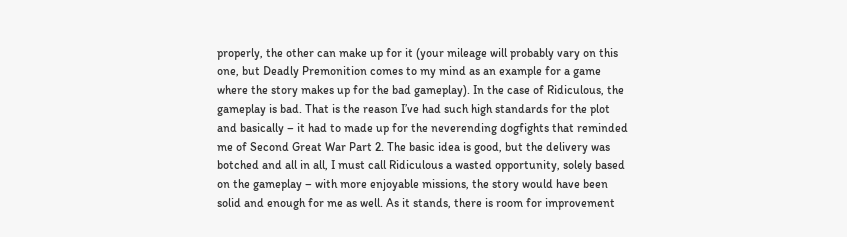properly, the other can make up for it (your mileage will probably vary on this one, but Deadly Premonition comes to my mind as an example for a game where the story makes up for the bad gameplay). In the case of Ridiculous, the gameplay is bad. That is the reason I’ve had such high standards for the plot and basically – it had to made up for the neverending dogfights that reminded me of Second Great War Part 2. The basic idea is good, but the delivery was botched and all in all, I must call Ridiculous a wasted opportunity, solely based on the gameplay – with more enjoyable missions, the story would have been solid and enough for me as well. As it stands, there is room for improvement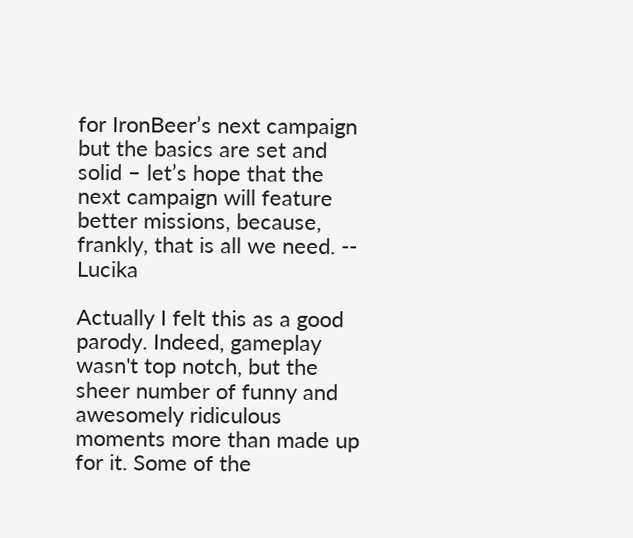for IronBeer’s next campaign but the basics are set and solid – let’s hope that the next campaign will feature better missions, because, frankly, that is all we need. -- Lucika

Actually I felt this as a good parody. Indeed, gameplay wasn't top notch, but the sheer number of funny and awesomely ridiculous moments more than made up for it. Some of the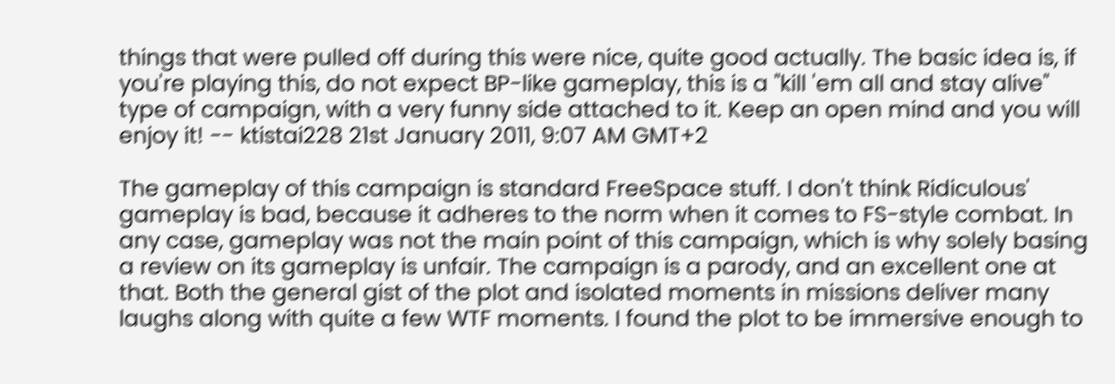things that were pulled off during this were nice, quite good actually. The basic idea is, if you're playing this, do not expect BP-like gameplay, this is a "kill 'em all and stay alive" type of campaign, with a very funny side attached to it. Keep an open mind and you will enjoy it! -- ktistai228 21st January 2011, 9:07 AM GMT+2

The gameplay of this campaign is standard FreeSpace stuff. I don't think Ridiculous' gameplay is bad, because it adheres to the norm when it comes to FS-style combat. In any case, gameplay was not the main point of this campaign, which is why solely basing a review on its gameplay is unfair. The campaign is a parody, and an excellent one at that. Both the general gist of the plot and isolated moments in missions deliver many laughs along with quite a few WTF moments. I found the plot to be immersive enough to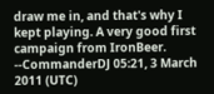draw me in, and that's why I kept playing. A very good first campaign from IronBeer. --CommanderDJ 05:21, 3 March 2011 (UTC)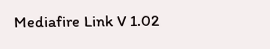Mediafire Link V 1.02